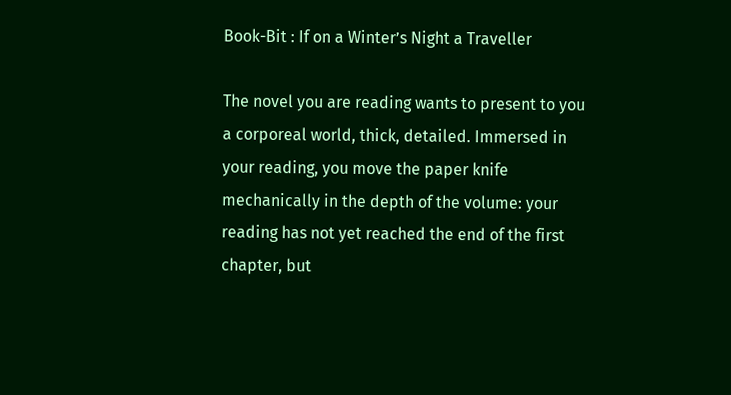Book-Bit : If on a Winter’s Night a Traveller

The novel you are reading wants to present to you a corporeal world, thick, detailed. Immersed in your reading, you move the paper knife mechanically in the depth of the volume: your reading has not yet reached the end of the first chapter, but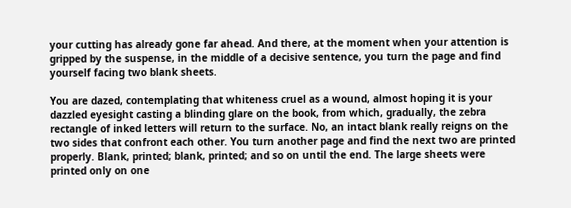your cutting has already gone far ahead. And there, at the moment when your attention is gripped by the suspense, in the middle of a decisive sentence, you turn the page and find yourself facing two blank sheets.

You are dazed, contemplating that whiteness cruel as a wound, almost hoping it is your dazzled eyesight casting a blinding glare on the book, from which, gradually, the zebra rectangle of inked letters will return to the surface. No, an intact blank really reigns on the two sides that confront each other. You turn another page and find the next two are printed properly. Blank, printed; blank, printed; and so on until the end. The large sheets were printed only on one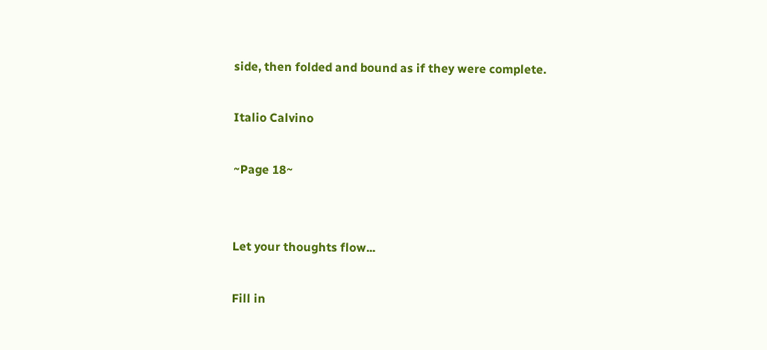side, then folded and bound as if they were complete.

Italio Calvino

~Page 18~


Let your thoughts flow...

Fill in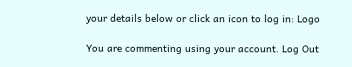your details below or click an icon to log in: Logo

You are commenting using your account. Log Out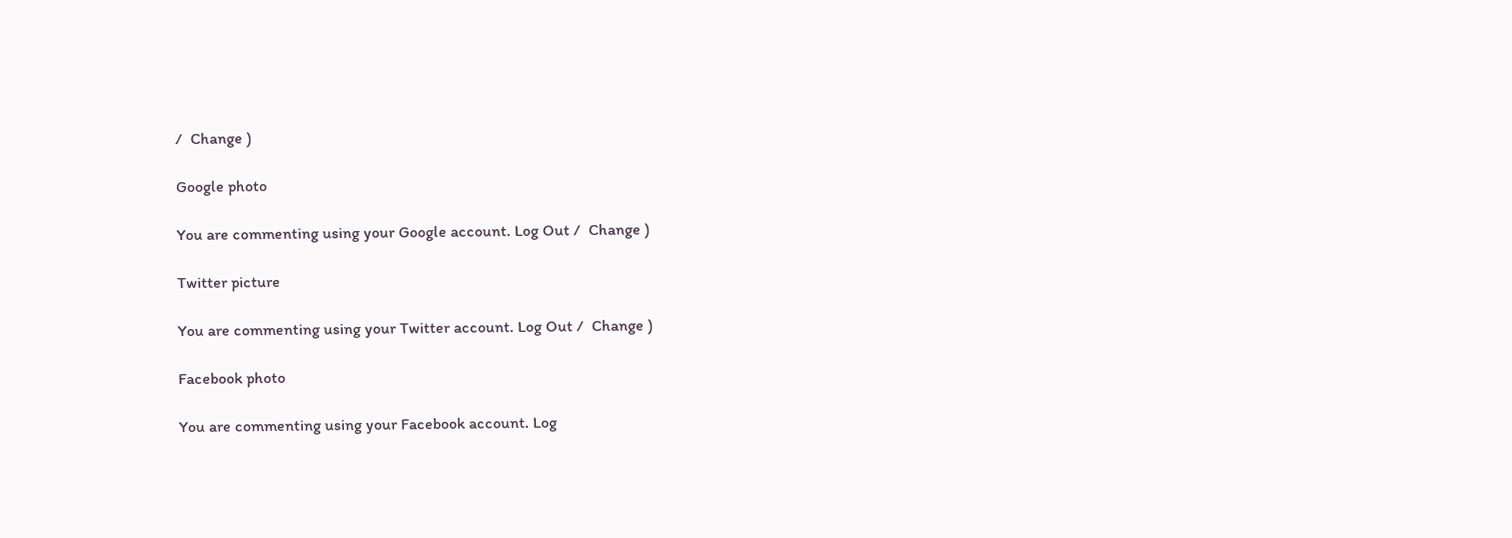/  Change )

Google photo

You are commenting using your Google account. Log Out /  Change )

Twitter picture

You are commenting using your Twitter account. Log Out /  Change )

Facebook photo

You are commenting using your Facebook account. Log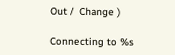Out /  Change )

Connecting to %s